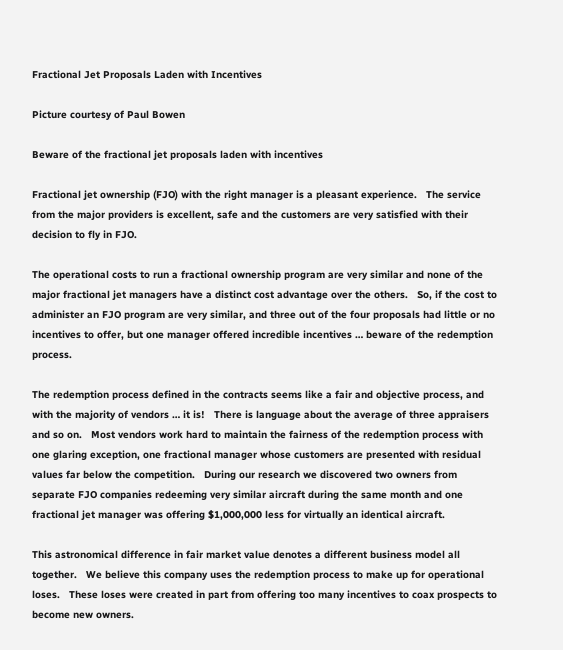Fractional Jet Proposals Laden with Incentives

Picture courtesy of Paul Bowen

Beware of the fractional jet proposals laden with incentives

Fractional jet ownership (FJO) with the right manager is a pleasant experience.   The service from the major providers is excellent, safe and the customers are very satisfied with their decision to fly in FJO.

The operational costs to run a fractional ownership program are very similar and none of the major fractional jet managers have a distinct cost advantage over the others.   So, if the cost to administer an FJO program are very similar, and three out of the four proposals had little or no incentives to offer, but one manager offered incredible incentives … beware of the redemption process.

The redemption process defined in the contracts seems like a fair and objective process, and with the majority of vendors … it is!   There is language about the average of three appraisers and so on.   Most vendors work hard to maintain the fairness of the redemption process with one glaring exception, one fractional manager whose customers are presented with residual values far below the competition.   During our research we discovered two owners from separate FJO companies redeeming very similar aircraft during the same month and one fractional jet manager was offering $1,000,000 less for virtually an identical aircraft.

This astronomical difference in fair market value denotes a different business model all together.   We believe this company uses the redemption process to make up for operational loses.   These loses were created in part from offering too many incentives to coax prospects to become new owners.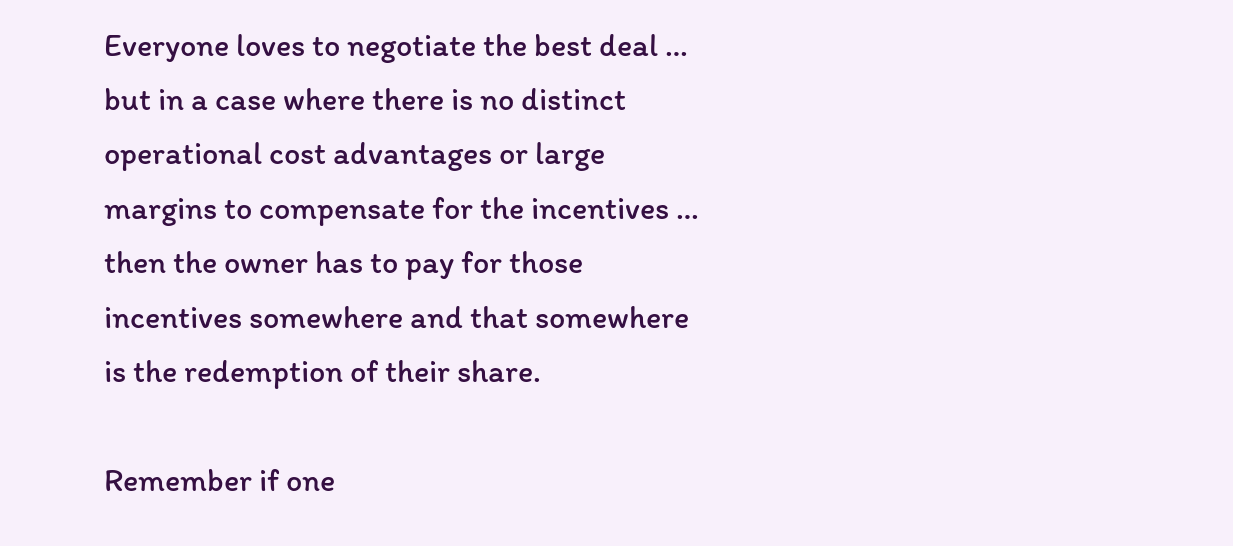Everyone loves to negotiate the best deal … but in a case where there is no distinct operational cost advantages or large margins to compensate for the incentives … then the owner has to pay for those incentives somewhere and that somewhere is the redemption of their share.

Remember if one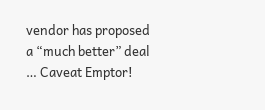vendor has proposed a “much better” deal … Caveat Emptor!